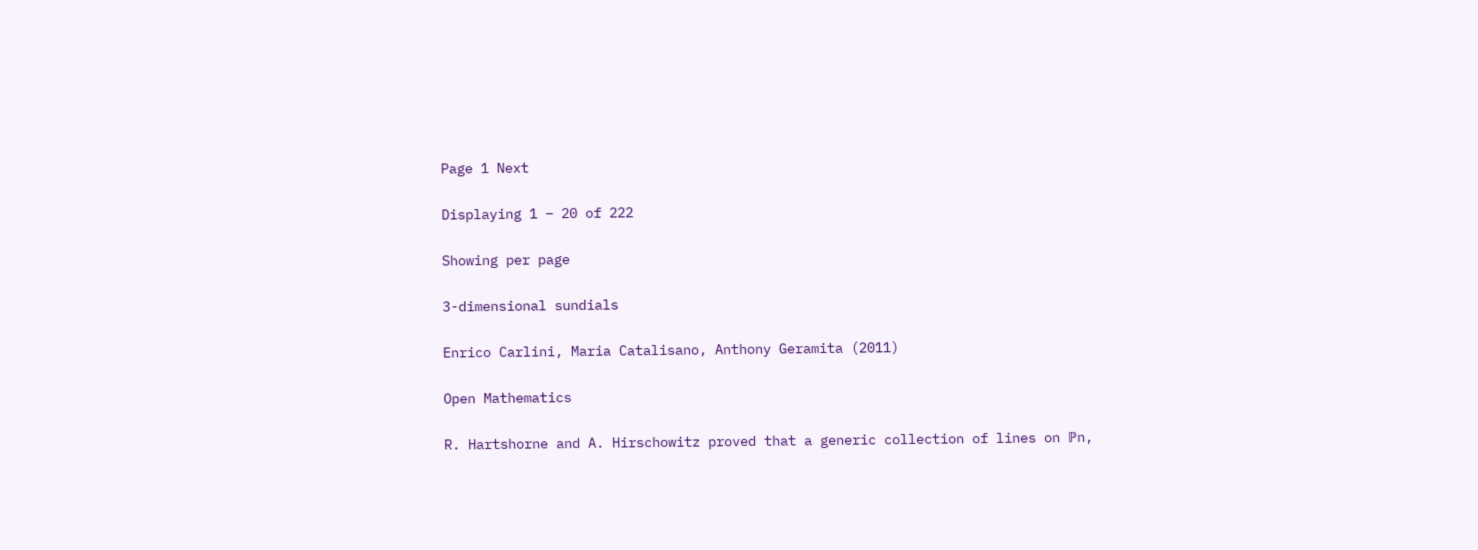Page 1 Next

Displaying 1 – 20 of 222

Showing per page

3-dimensional sundials

Enrico Carlini, Maria Catalisano, Anthony Geramita (2011)

Open Mathematics

R. Hartshorne and A. Hirschowitz proved that a generic collection of lines on ℙn,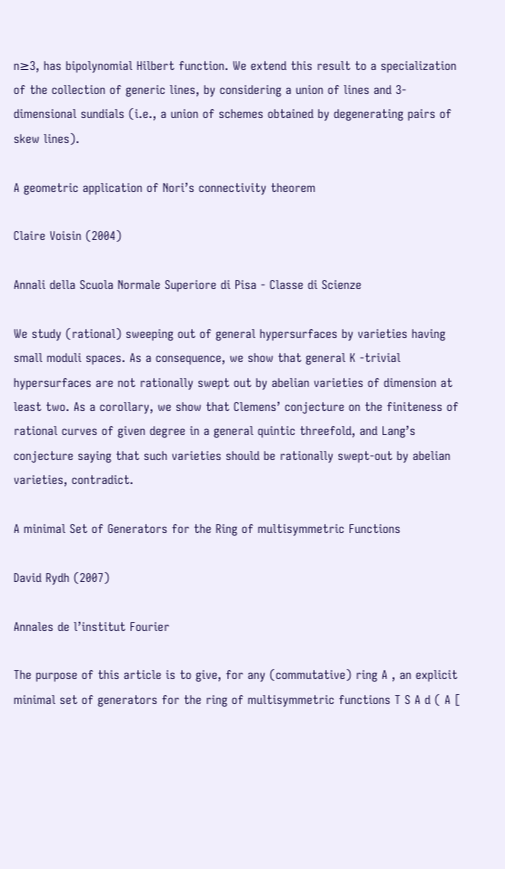n≥3, has bipolynomial Hilbert function. We extend this result to a specialization of the collection of generic lines, by considering a union of lines and 3-dimensional sundials (i.e., a union of schemes obtained by degenerating pairs of skew lines).

A geometric application of Nori’s connectivity theorem

Claire Voisin (2004)

Annali della Scuola Normale Superiore di Pisa - Classe di Scienze

We study (rational) sweeping out of general hypersurfaces by varieties having small moduli spaces. As a consequence, we show that general K -trivial hypersurfaces are not rationally swept out by abelian varieties of dimension at least two. As a corollary, we show that Clemens’ conjecture on the finiteness of rational curves of given degree in a general quintic threefold, and Lang’s conjecture saying that such varieties should be rationally swept-out by abelian varieties, contradict.

A minimal Set of Generators for the Ring of multisymmetric Functions

David Rydh (2007)

Annales de l’institut Fourier

The purpose of this article is to give, for any (commutative) ring A , an explicit minimal set of generators for the ring of multisymmetric functions T S A d ( A [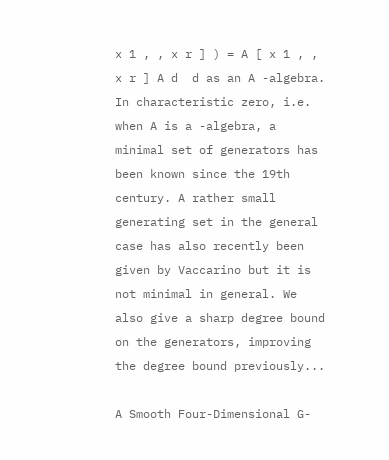x 1 , , x r ] ) = A [ x 1 , , x r ] A d  d as an A -algebra. In characteristic zero, i.e. when A is a -algebra, a minimal set of generators has been known since the 19th century. A rather small generating set in the general case has also recently been given by Vaccarino but it is not minimal in general. We also give a sharp degree bound on the generators, improving the degree bound previously...

A Smooth Four-Dimensional G-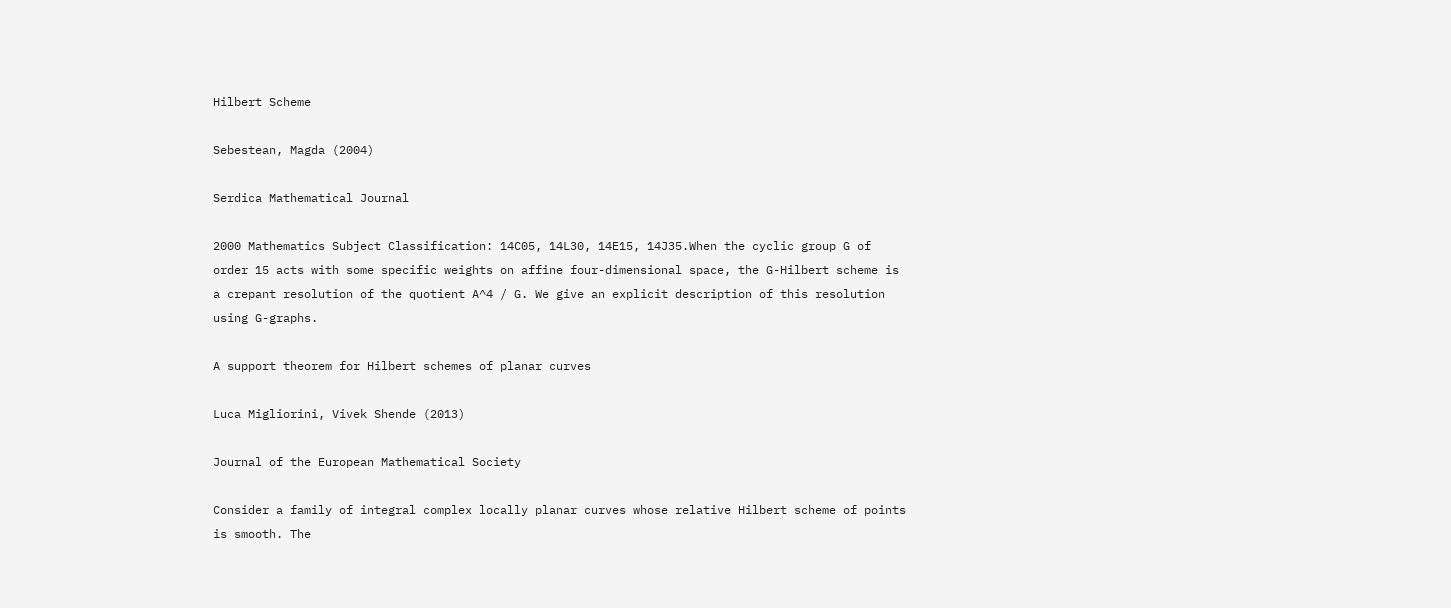Hilbert Scheme

Sebestean, Magda (2004)

Serdica Mathematical Journal

2000 Mathematics Subject Classification: 14C05, 14L30, 14E15, 14J35.When the cyclic group G of order 15 acts with some specific weights on affine four-dimensional space, the G-Hilbert scheme is a crepant resolution of the quotient A^4 / G. We give an explicit description of this resolution using G-graphs.

A support theorem for Hilbert schemes of planar curves

Luca Migliorini, Vivek Shende (2013)

Journal of the European Mathematical Society

Consider a family of integral complex locally planar curves whose relative Hilbert scheme of points is smooth. The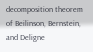decomposition theorem of Beilinson, Bernstein, and Deligne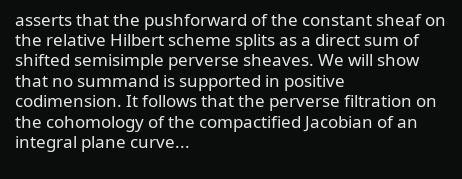asserts that the pushforward of the constant sheaf on the relative Hilbert scheme splits as a direct sum of shifted semisimple perverse sheaves. We will show that no summand is supported in positive codimension. It follows that the perverse filtration on the cohomology of the compactified Jacobian of an integral plane curve...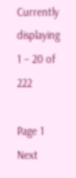Currently displaying 1 – 20 of 222

Page 1 Next